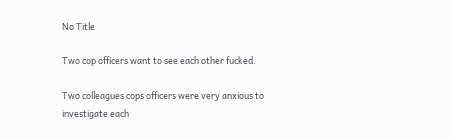No Title

Two cop officers want to see each other fucked.

Two colleagues cops officers were very anxious to investigate each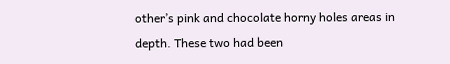other’s pink and chocolate horny holes areas in depth. These two had been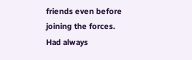friends even before joining the forces. Had always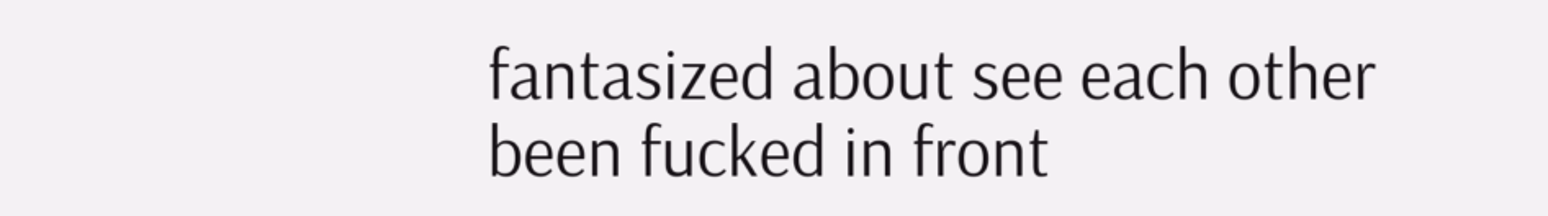fantasized about see each other been fucked in front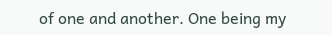of one and another. One being my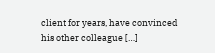client for years, have convinced his other colleague […]